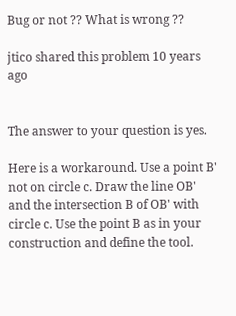Bug or not ?? What is wrong ??

jtico shared this problem 10 years ago


The answer to your question is yes.

Here is a workaround. Use a point B' not on circle c. Draw the line OB' and the intersection B of OB' with circle c. Use the point B as in your construction and define the tool.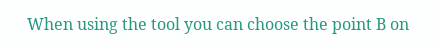When using the tool you can choose the point B on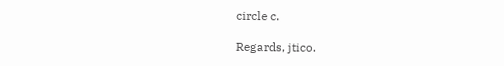circle c.

Regards, jtico.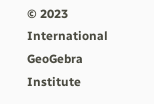© 2023 International GeoGebra Institute